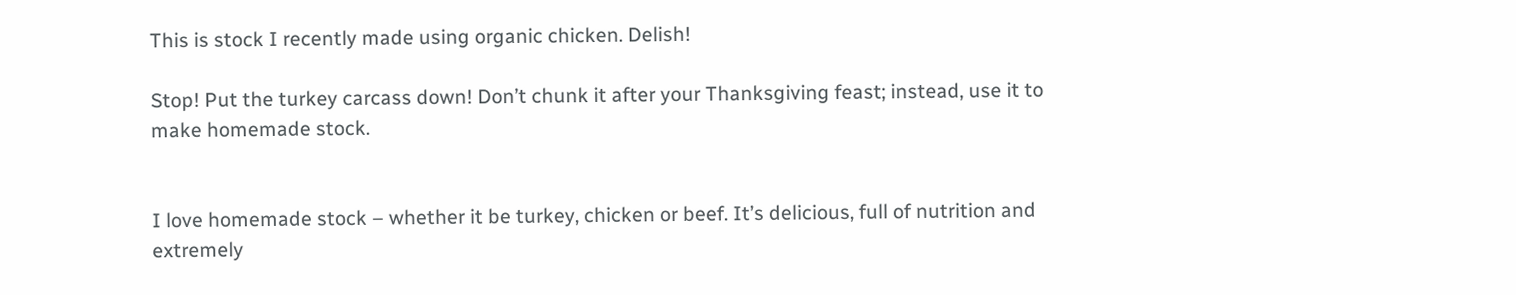This is stock I recently made using organic chicken. Delish!

Stop! Put the turkey carcass down! Don’t chunk it after your Thanksgiving feast; instead, use it to make homemade stock.


I love homemade stock – whether it be turkey, chicken or beef. It’s delicious, full of nutrition and extremely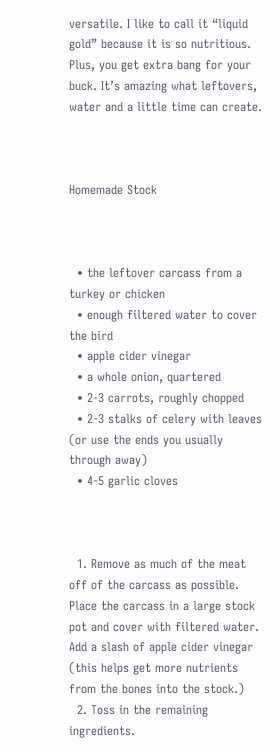versatile. I like to call it “liquid gold” because it is so nutritious. Plus, you get extra bang for your buck. It’s amazing what leftovers, water and a little time can create.



Homemade Stock



  • the leftover carcass from a turkey or chicken
  • enough filtered water to cover the bird
  • apple cider vinegar
  • a whole onion, quartered
  • 2-3 carrots, roughly chopped
  • 2-3 stalks of celery with leaves (or use the ends you usually through away)
  • 4-5 garlic cloves



  1. Remove as much of the meat off of the carcass as possible. Place the carcass in a large stock pot and cover with filtered water. Add a slash of apple cider vinegar (this helps get more nutrients from the bones into the stock.)
  2. Toss in the remaining ingredients.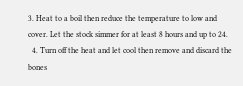3. Heat to a boil then reduce the temperature to low and cover. Let the stock simmer for at least 8 hours and up to 24.
  4. Turn off the heat and let cool then remove and discard the bones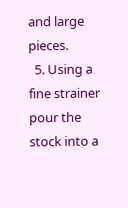and large pieces.
  5. Using a fine strainer pour the stock into a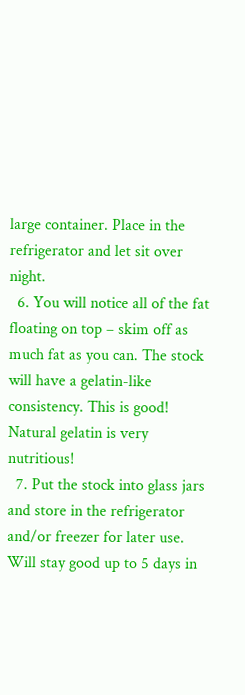large container. Place in the refrigerator and let sit over night.
  6. You will notice all of the fat floating on top – skim off as much fat as you can. The stock will have a gelatin-like consistency. This is good! Natural gelatin is very nutritious!
  7. Put the stock into glass jars and store in the refrigerator and/or freezer for later use. Will stay good up to 5 days in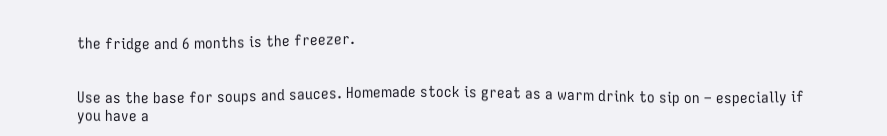the fridge and 6 months is the freezer.


Use as the base for soups and sauces. Homemade stock is great as a warm drink to sip on – especially if you have a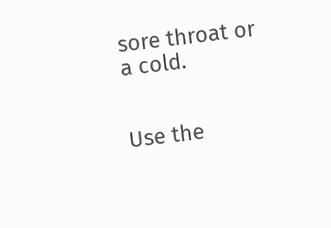sore throat or a cold.


Use the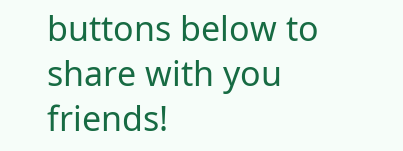buttons below to share with you friends!